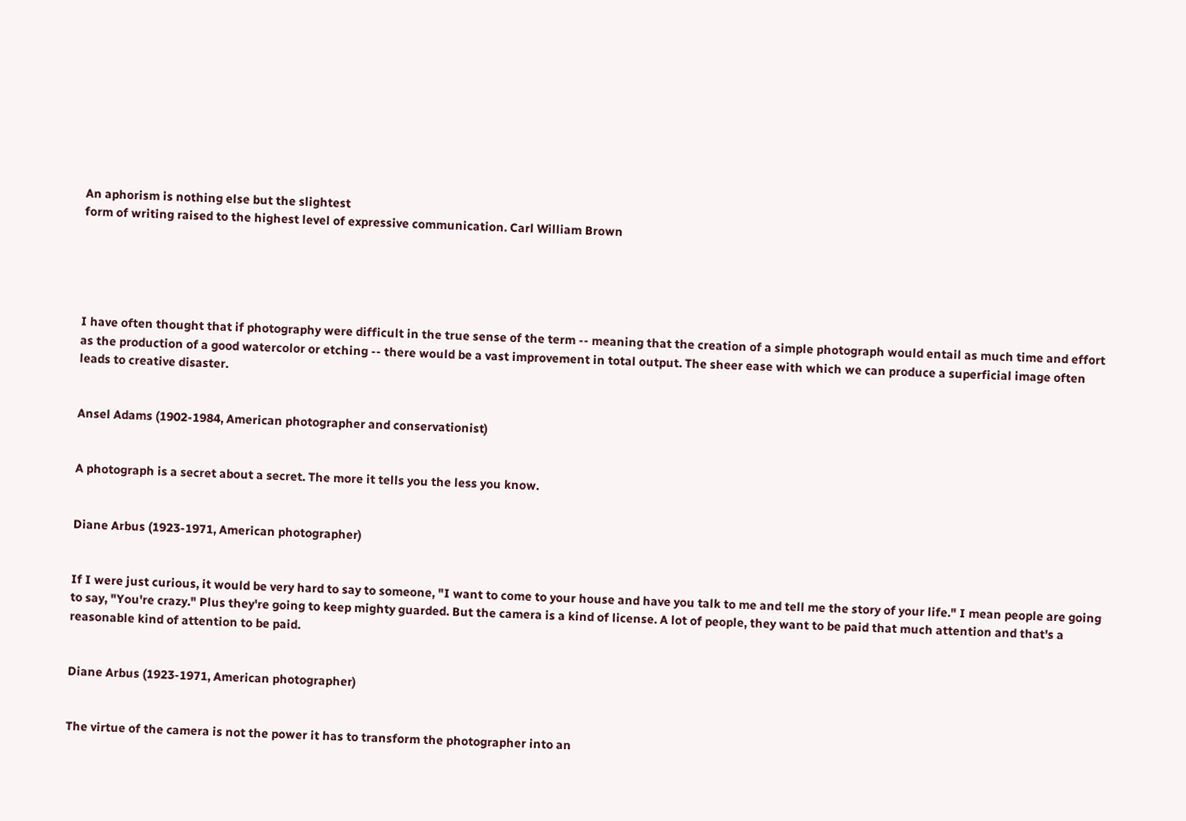An aphorism is nothing else but the slightest
form of writing raised to the highest level of expressive communication. Carl William Brown





I have often thought that if photography were difficult in the true sense of the term -- meaning that the creation of a simple photograph would entail as much time and effort as the production of a good watercolor or etching -- there would be a vast improvement in total output. The sheer ease with which we can produce a superficial image often leads to creative disaster.


Ansel Adams (1902-1984, American photographer and conservationist)


A photograph is a secret about a secret. The more it tells you the less you know.


Diane Arbus (1923-1971, American photographer)


If I were just curious, it would be very hard to say to someone, "I want to come to your house and have you talk to me and tell me the story of your life." I mean people are going to say, "You're crazy." Plus they're going to keep mighty guarded. But the camera is a kind of license. A lot of people, they want to be paid that much attention and that's a reasonable kind of attention to be paid.


Diane Arbus (1923-1971, American photographer)


The virtue of the camera is not the power it has to transform the photographer into an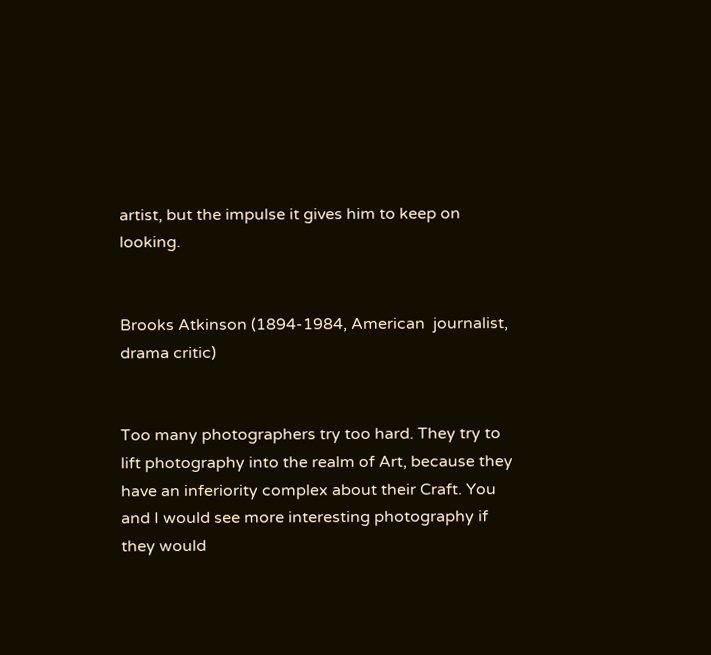artist, but the impulse it gives him to keep on looking.


Brooks Atkinson (1894-1984, American  journalist, drama critic)


Too many photographers try too hard. They try to lift photography into the realm of Art, because they have an inferiority complex about their Craft. You and I would see more interesting photography if they would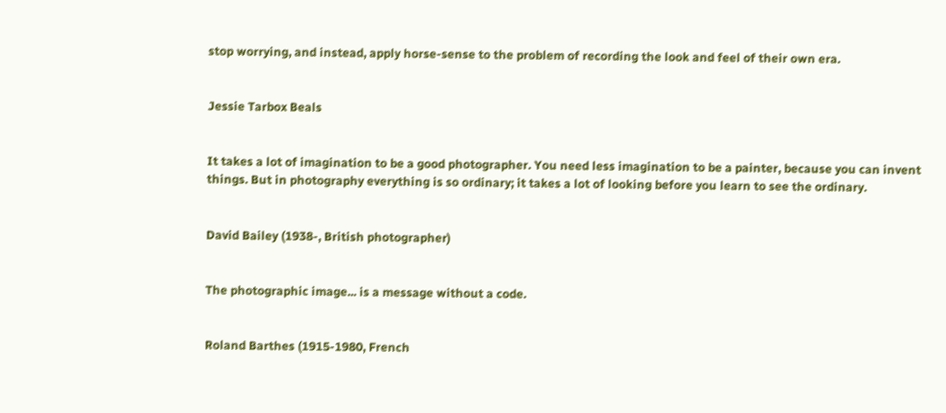stop worrying, and instead, apply horse-sense to the problem of recording the look and feel of their own era.


Jessie Tarbox Beals


It takes a lot of imagination to be a good photographer. You need less imagination to be a painter, because you can invent things. But in photography everything is so ordinary; it takes a lot of looking before you learn to see the ordinary.


David Bailey (1938-, British photographer)


The photographic image... is a message without a code.


Roland Barthes (1915-1980, French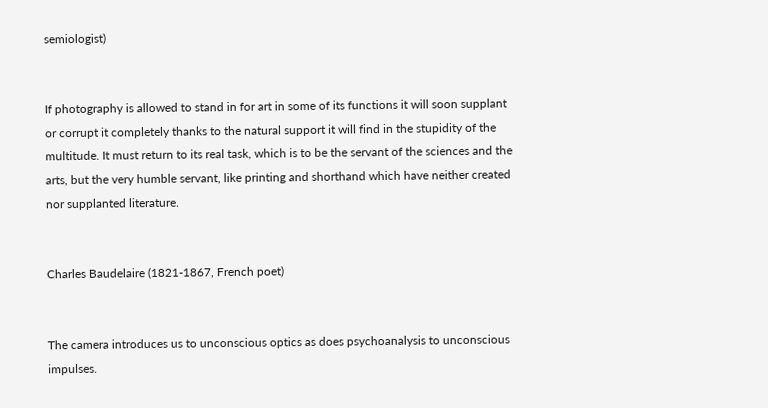semiologist)


If photography is allowed to stand in for art in some of its functions it will soon supplant or corrupt it completely thanks to the natural support it will find in the stupidity of the multitude. It must return to its real task, which is to be the servant of the sciences and the arts, but the very humble servant, like printing and shorthand which have neither created nor supplanted literature.


Charles Baudelaire (1821-1867, French poet)


The camera introduces us to unconscious optics as does psychoanalysis to unconscious impulses.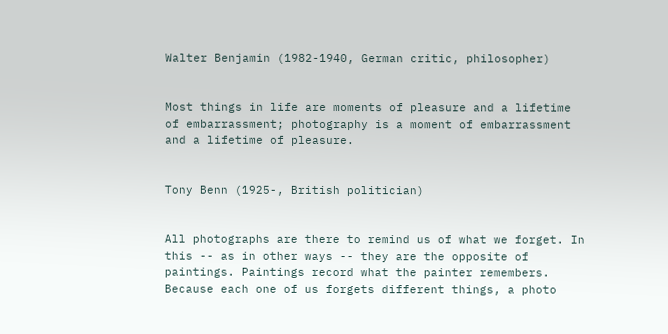Walter Benjamin (1982-1940, German critic, philosopher)


Most things in life are moments of pleasure and a lifetime of embarrassment; photography is a moment of embarrassment and a lifetime of pleasure.


Tony Benn (1925-, British politician)


All photographs are there to remind us of what we forget. In this -- as in other ways -- they are the opposite of paintings. Paintings record what the painter remembers. Because each one of us forgets different things, a photo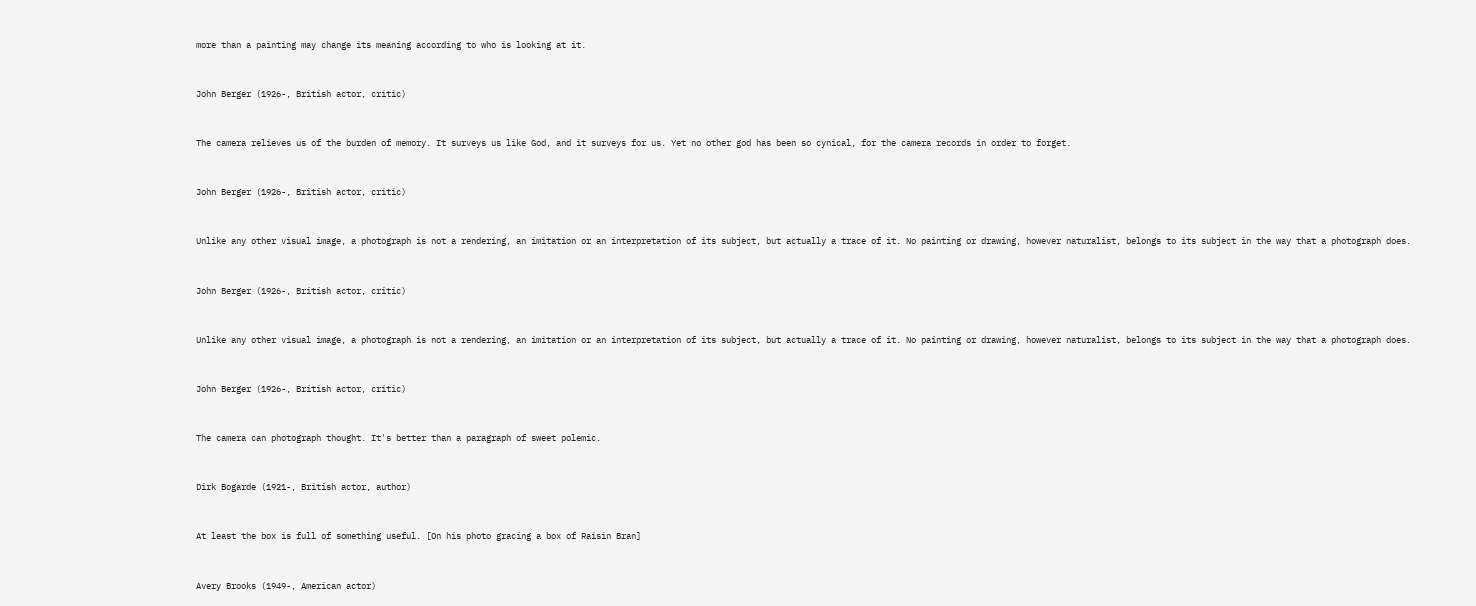more than a painting may change its meaning according to who is looking at it.


John Berger (1926-, British actor, critic)


The camera relieves us of the burden of memory. It surveys us like God, and it surveys for us. Yet no other god has been so cynical, for the camera records in order to forget.


John Berger (1926-, British actor, critic)


Unlike any other visual image, a photograph is not a rendering, an imitation or an interpretation of its subject, but actually a trace of it. No painting or drawing, however naturalist, belongs to its subject in the way that a photograph does.


John Berger (1926-, British actor, critic)


Unlike any other visual image, a photograph is not a rendering, an imitation or an interpretation of its subject, but actually a trace of it. No painting or drawing, however naturalist, belongs to its subject in the way that a photograph does.


John Berger (1926-, British actor, critic)


The camera can photograph thought. It's better than a paragraph of sweet polemic.


Dirk Bogarde (1921-, British actor, author)


At least the box is full of something useful. [On his photo gracing a box of Raisin Bran]


Avery Brooks (1949-, American actor)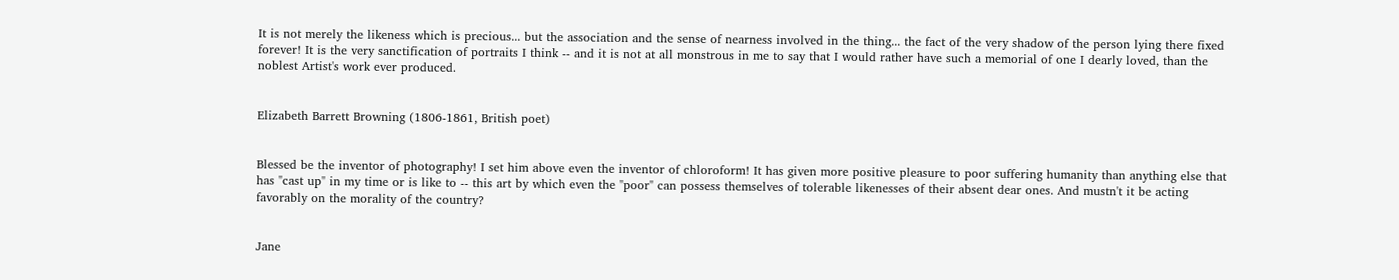It is not merely the likeness which is precious... but the association and the sense of nearness involved in the thing... the fact of the very shadow of the person lying there fixed forever! It is the very sanctification of portraits I think -- and it is not at all monstrous in me to say that I would rather have such a memorial of one I dearly loved, than the noblest Artist's work ever produced.


Elizabeth Barrett Browning (1806-1861, British poet)


Blessed be the inventor of photography! I set him above even the inventor of chloroform! It has given more positive pleasure to poor suffering humanity than anything else that has "cast up" in my time or is like to -- this art by which even the "poor" can possess themselves of tolerable likenesses of their absent dear ones. And mustn't it be acting favorably on the morality of the country?


Jane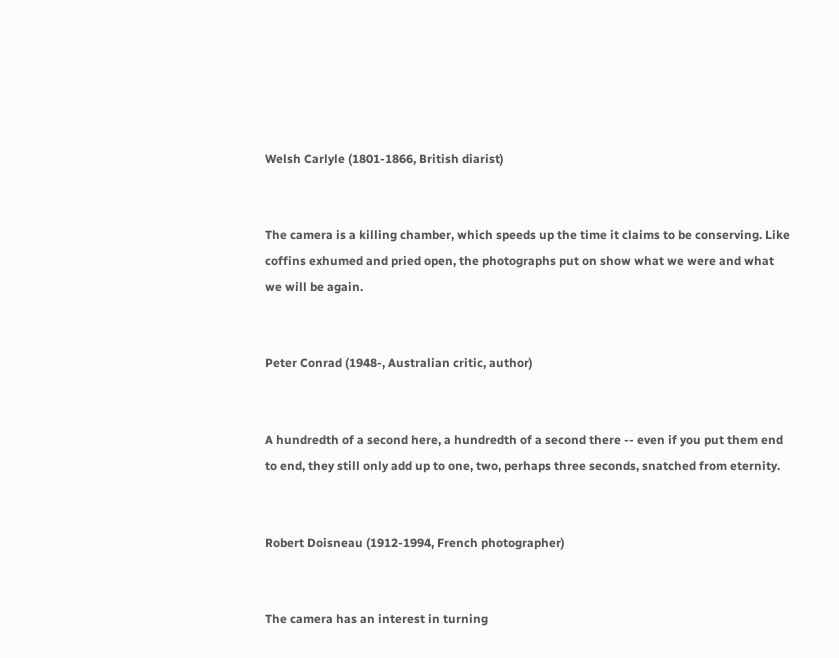Welsh Carlyle (1801-1866, British diarist)


The camera is a killing chamber, which speeds up the time it claims to be conserving. Like coffins exhumed and pried open, the photographs put on show what we were and what we will be again.


Peter Conrad (1948-, Australian critic, author)


A hundredth of a second here, a hundredth of a second there -- even if you put them end to end, they still only add up to one, two, perhaps three seconds, snatched from eternity.


Robert Doisneau (1912-1994, French photographer)


The camera has an interest in turning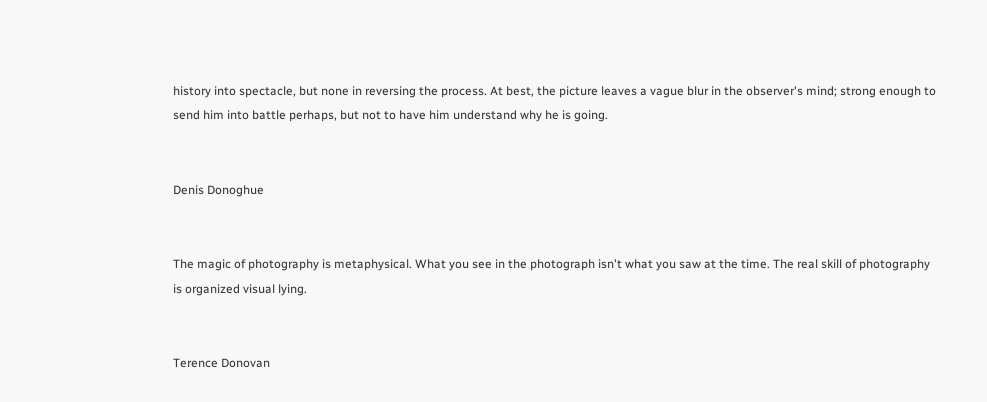history into spectacle, but none in reversing the process. At best, the picture leaves a vague blur in the observer's mind; strong enough to send him into battle perhaps, but not to have him understand why he is going.


Denis Donoghue


The magic of photography is metaphysical. What you see in the photograph isn't what you saw at the time. The real skill of photography is organized visual lying.


Terence Donovan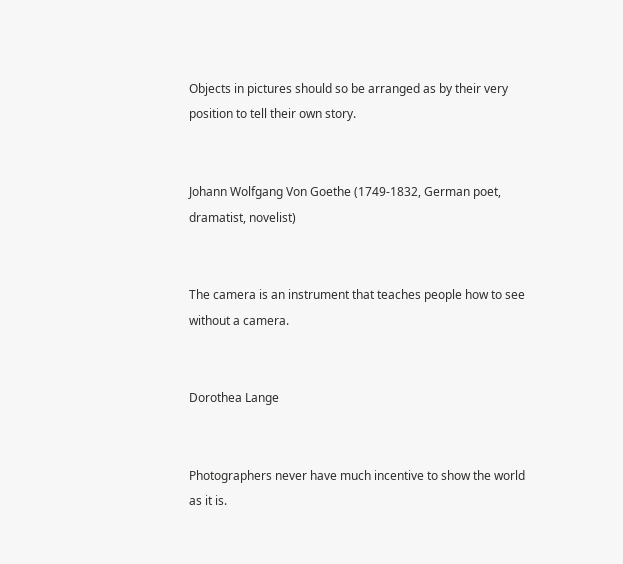Objects in pictures should so be arranged as by their very position to tell their own story.


Johann Wolfgang Von Goethe (1749-1832, German poet, dramatist, novelist)


The camera is an instrument that teaches people how to see without a camera.


Dorothea Lange


Photographers never have much incentive to show the world as it is.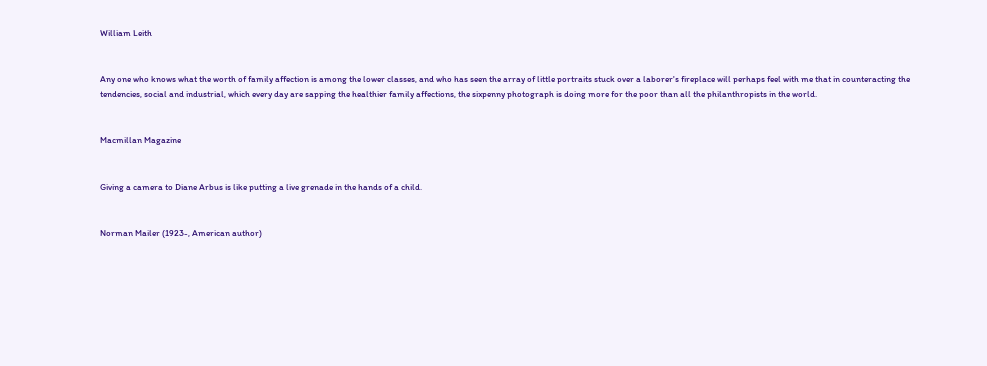William Leith


Any one who knows what the worth of family affection is among the lower classes, and who has seen the array of little portraits stuck over a laborer's fireplace will perhaps feel with me that in counteracting the tendencies, social and industrial, which every day are sapping the healthier family affections, the sixpenny photograph is doing more for the poor than all the philanthropists in the world.


Macmillan Magazine


Giving a camera to Diane Arbus is like putting a live grenade in the hands of a child.


Norman Mailer (1923-, American author)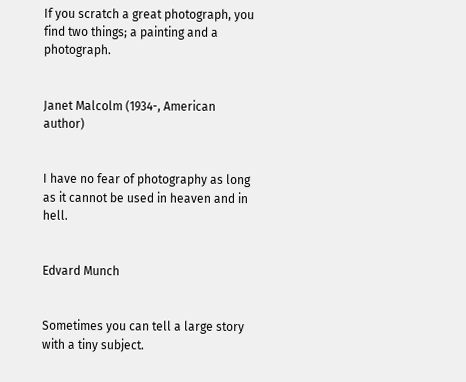If you scratch a great photograph, you find two things; a painting and a photograph.


Janet Malcolm (1934-, American author)


I have no fear of photography as long as it cannot be used in heaven and in hell.


Edvard Munch


Sometimes you can tell a large story with a tiny subject.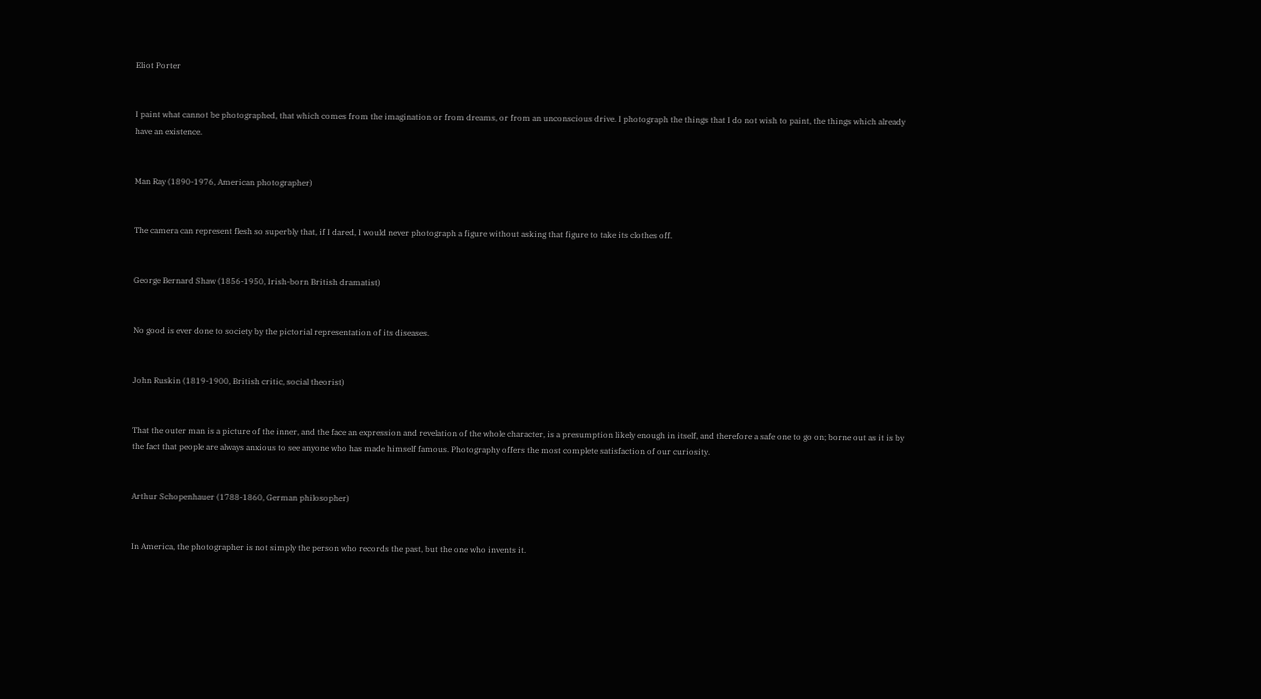Eliot Porter


I paint what cannot be photographed, that which comes from the imagination or from dreams, or from an unconscious drive. I photograph the things that I do not wish to paint, the things which already have an existence.


Man Ray (1890-1976, American photographer)


The camera can represent flesh so superbly that, if I dared, I would never photograph a figure without asking that figure to take its clothes off.


George Bernard Shaw (1856-1950, Irish-born British dramatist)


No good is ever done to society by the pictorial representation of its diseases.


John Ruskin (1819-1900, British critic, social theorist)


That the outer man is a picture of the inner, and the face an expression and revelation of the whole character, is a presumption likely enough in itself, and therefore a safe one to go on; borne out as it is by the fact that people are always anxious to see anyone who has made himself famous. Photography offers the most complete satisfaction of our curiosity.


Arthur Schopenhauer (1788-1860, German philosopher)


In America, the photographer is not simply the person who records the past, but the one who invents it.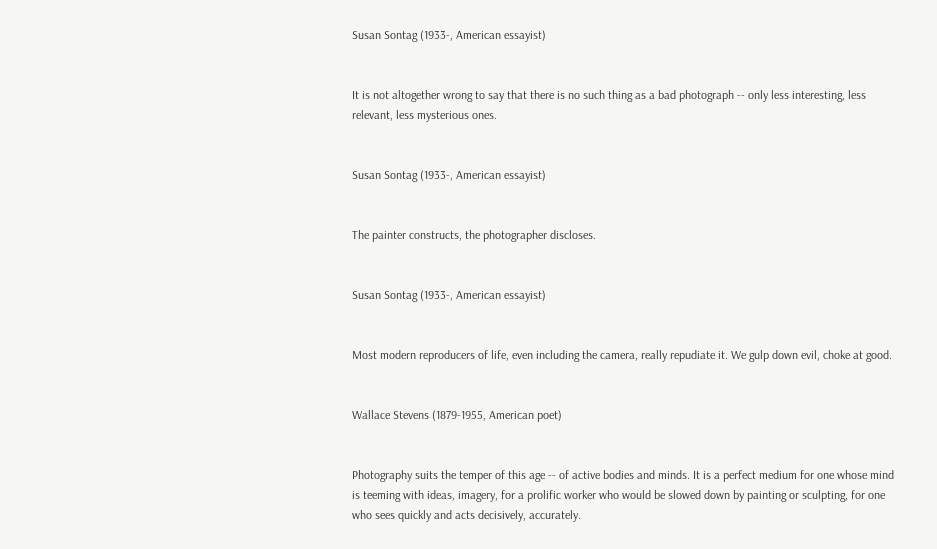Susan Sontag (1933-, American essayist)


It is not altogether wrong to say that there is no such thing as a bad photograph -- only less interesting, less relevant, less mysterious ones.


Susan Sontag (1933-, American essayist)


The painter constructs, the photographer discloses.


Susan Sontag (1933-, American essayist)


Most modern reproducers of life, even including the camera, really repudiate it. We gulp down evil, choke at good.


Wallace Stevens (1879-1955, American poet)


Photography suits the temper of this age -- of active bodies and minds. It is a perfect medium for one whose mind is teeming with ideas, imagery, for a prolific worker who would be slowed down by painting or sculpting, for one who sees quickly and acts decisively, accurately.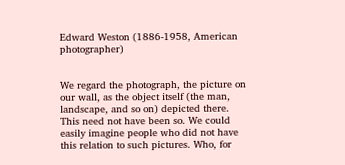Edward Weston (1886-1958, American photographer)


We regard the photograph, the picture on our wall, as the object itself (the man, landscape, and so on) depicted there. This need not have been so. We could easily imagine people who did not have this relation to such pictures. Who, for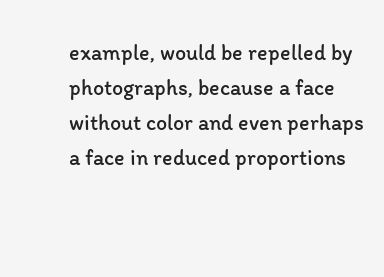example, would be repelled by photographs, because a face without color and even perhaps a face in reduced proportions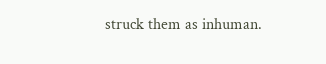struck them as inhuman.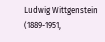Ludwig Wittgenstein (1889-1951,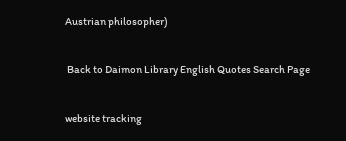Austrian philosopher)


 Back to Daimon Library English Quotes Search Page


website tracking